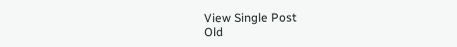View Single Post
Old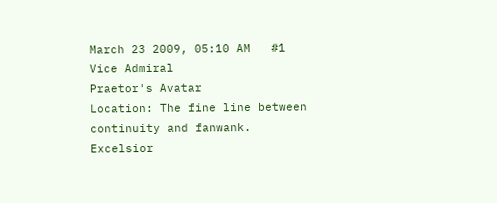March 23 2009, 05:10 AM   #1
Vice Admiral
Praetor's Avatar
Location: The fine line between continuity and fanwank.
Excelsior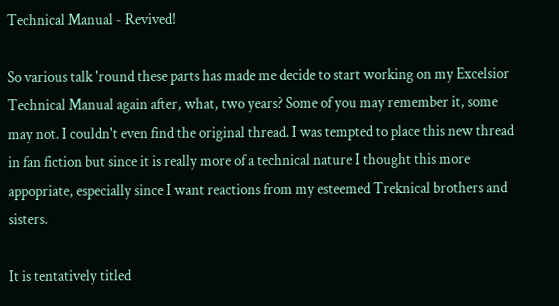Technical Manual - Revived!

So various talk 'round these parts has made me decide to start working on my Excelsior Technical Manual again after, what, two years? Some of you may remember it, some may not. I couldn't even find the original thread. I was tempted to place this new thread in fan fiction but since it is really more of a technical nature I thought this more appopriate, especially since I want reactions from my esteemed Treknical brothers and sisters.

It is tentatively titled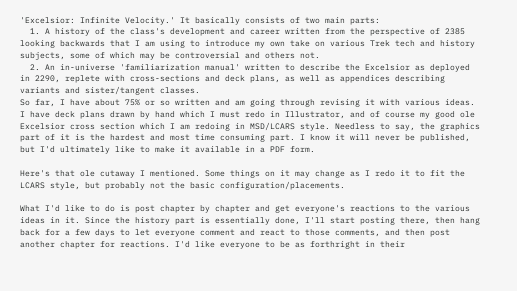'Excelsior: Infinite Velocity.' It basically consists of two main parts:
  1. A history of the class's development and career written from the perspective of 2385 looking backwards that I am using to introduce my own take on various Trek tech and history subjects, some of which may be controversial and others not.
  2. An in-universe 'familiarization manual' written to describe the Excelsior as deployed in 2290, replete with cross-sections and deck plans, as well as appendices describing variants and sister/tangent classes.
So far, I have about 75% or so written and am going through revising it with various ideas. I have deck plans drawn by hand which I must redo in Illustrator, and of course my good ole Excelsior cross section which I am redoing in MSD/LCARS style. Needless to say, the graphics part of it is the hardest and most time consuming part. I know it will never be published, but I'd ultimately like to make it available in a PDF form.

Here's that ole cutaway I mentioned. Some things on it may change as I redo it to fit the LCARS style, but probably not the basic configuration/placements.

What I'd like to do is post chapter by chapter and get everyone's reactions to the various ideas in it. Since the history part is essentially done, I'll start posting there, then hang back for a few days to let everyone comment and react to those comments, and then post another chapter for reactions. I'd like everyone to be as forthright in their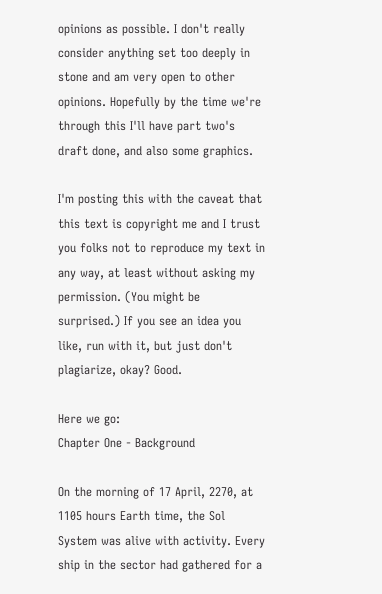opinions as possible. I don't really consider anything set too deeply in stone and am very open to other opinions. Hopefully by the time we're through this I'll have part two's draft done, and also some graphics.

I'm posting this with the caveat that this text is copyright me and I trust you folks not to reproduce my text in any way, at least without asking my permission. (You might be surprised.) If you see an idea you like, run with it, but just don't plagiarize, okay? Good.

Here we go:
Chapter One - Background

On the morning of 17 April, 2270, at 1105 hours Earth time, the Sol System was alive with activity. Every ship in the sector had gathered for a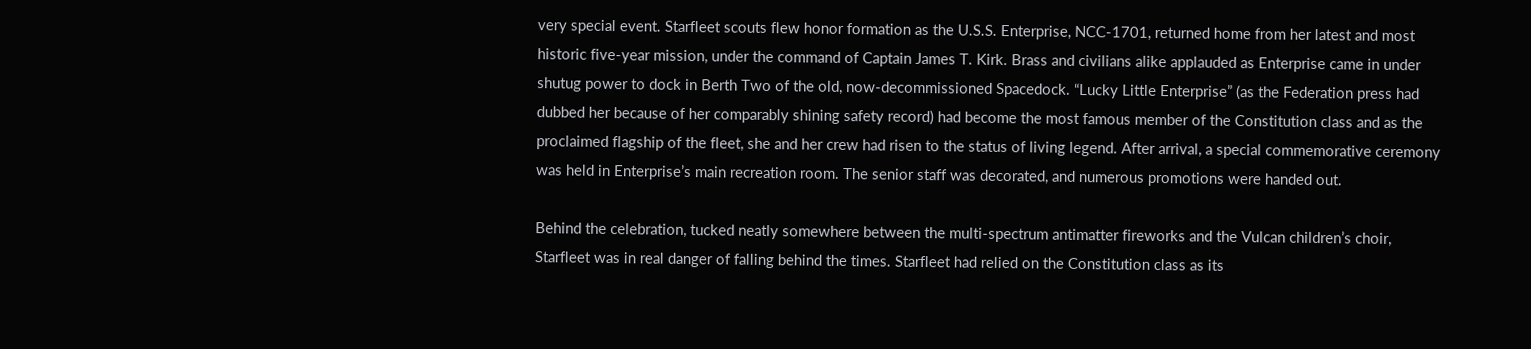very special event. Starfleet scouts flew honor formation as the U.S.S. Enterprise, NCC-1701, returned home from her latest and most historic five-year mission, under the command of Captain James T. Kirk. Brass and civilians alike applauded as Enterprise came in under shutug power to dock in Berth Two of the old, now-decommissioned Spacedock. “Lucky Little Enterprise” (as the Federation press had dubbed her because of her comparably shining safety record) had become the most famous member of the Constitution class and as the proclaimed flagship of the fleet, she and her crew had risen to the status of living legend. After arrival, a special commemorative ceremony was held in Enterprise’s main recreation room. The senior staff was decorated, and numerous promotions were handed out.

Behind the celebration, tucked neatly somewhere between the multi-spectrum antimatter fireworks and the Vulcan children’s choir, Starfleet was in real danger of falling behind the times. Starfleet had relied on the Constitution class as its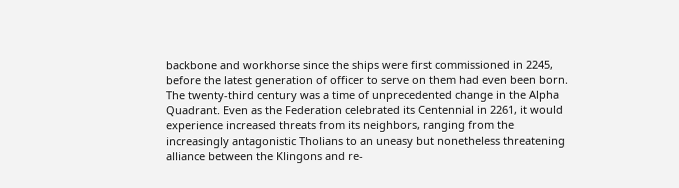backbone and workhorse since the ships were first commissioned in 2245, before the latest generation of officer to serve on them had even been born. The twenty-third century was a time of unprecedented change in the Alpha Quadrant. Even as the Federation celebrated its Centennial in 2261, it would experience increased threats from its neighbors, ranging from the increasingly antagonistic Tholians to an uneasy but nonetheless threatening alliance between the Klingons and re-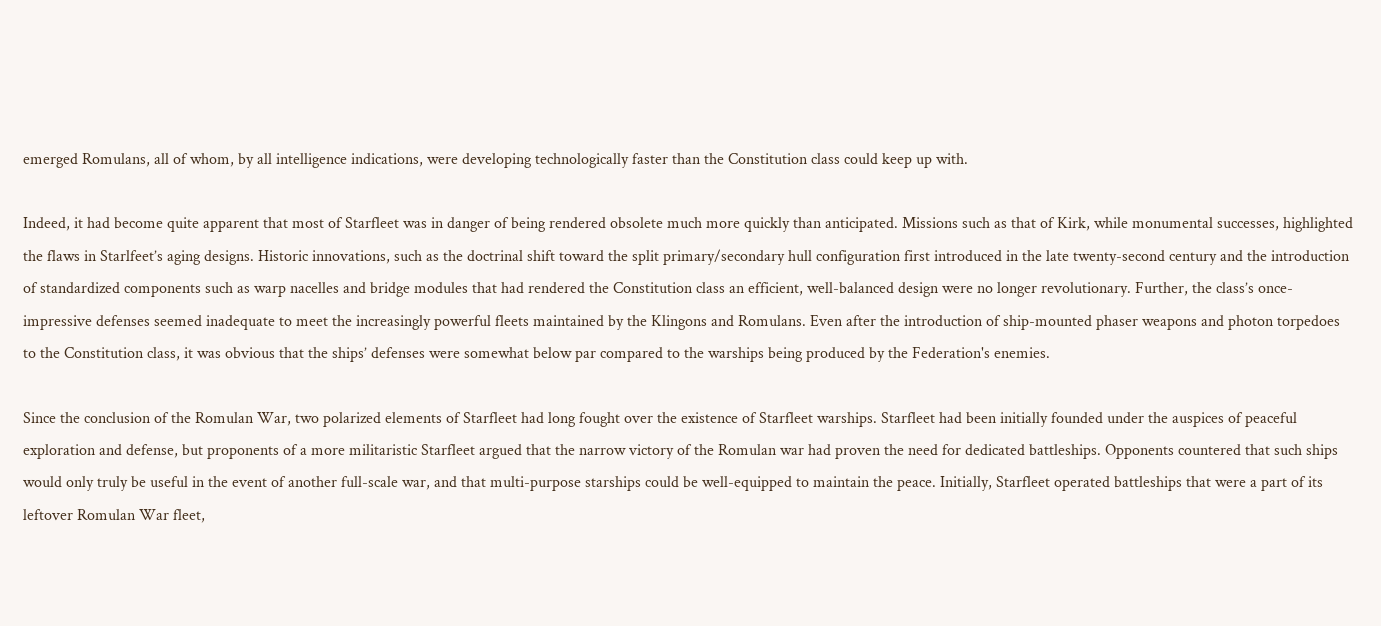emerged Romulans, all of whom, by all intelligence indications, were developing technologically faster than the Constitution class could keep up with.

Indeed, it had become quite apparent that most of Starfleet was in danger of being rendered obsolete much more quickly than anticipated. Missions such as that of Kirk, while monumental successes, highlighted the flaws in Starlfeet’s aging designs. Historic innovations, such as the doctrinal shift toward the split primary/secondary hull configuration first introduced in the late twenty-second century and the introduction of standardized components such as warp nacelles and bridge modules that had rendered the Constitution class an efficient, well-balanced design were no longer revolutionary. Further, the class’s once-impressive defenses seemed inadequate to meet the increasingly powerful fleets maintained by the Klingons and Romulans. Even after the introduction of ship-mounted phaser weapons and photon torpedoes to the Constitution class, it was obvious that the ships’ defenses were somewhat below par compared to the warships being produced by the Federation's enemies.

Since the conclusion of the Romulan War, two polarized elements of Starfleet had long fought over the existence of Starfleet warships. Starfleet had been initially founded under the auspices of peaceful exploration and defense, but proponents of a more militaristic Starfleet argued that the narrow victory of the Romulan war had proven the need for dedicated battleships. Opponents countered that such ships would only truly be useful in the event of another full-scale war, and that multi-purpose starships could be well-equipped to maintain the peace. Initially, Starfleet operated battleships that were a part of its leftover Romulan War fleet,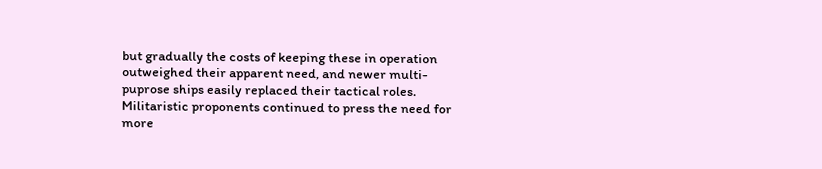but gradually the costs of keeping these in operation outweighed their apparent need, and newer multi-puprose ships easily replaced their tactical roles. Militaristic proponents continued to press the need for more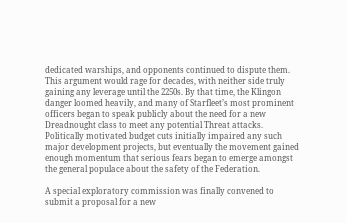dedicated warships, and opponents continued to dispute them. This argument would rage for decades, with neither side truly gaining any leverage until the 2250s. By that time, the Klingon danger loomed heavily, and many of Starfleet’s most prominent officers began to speak publicly about the need for a new Dreadnought class to meet any potential Threat attacks. Politically motivated budget cuts initially impaired any such major development projects, but eventually the movement gained enough momentum that serious fears began to emerge amongst the general populace about the safety of the Federation.

A special exploratory commission was finally convened to submit a proposal for a new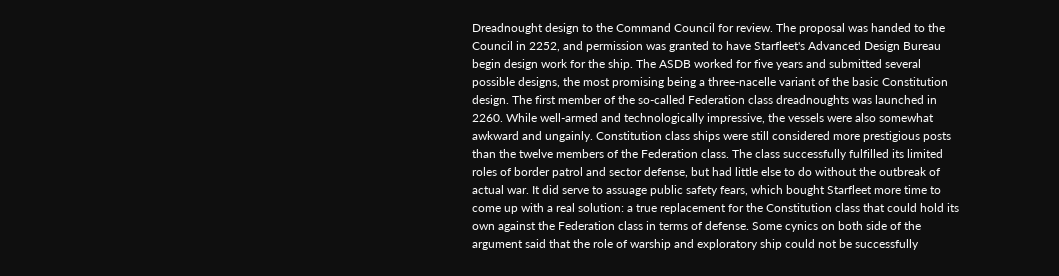Dreadnought design to the Command Council for review. The proposal was handed to the Council in 2252, and permission was granted to have Starfleet's Advanced Design Bureau begin design work for the ship. The ASDB worked for five years and submitted several possible designs, the most promising being a three-nacelle variant of the basic Constitution design. The first member of the so-called Federation class dreadnoughts was launched in 2260. While well-armed and technologically impressive, the vessels were also somewhat awkward and ungainly. Constitution class ships were still considered more prestigious posts than the twelve members of the Federation class. The class successfully fulfilled its limited roles of border patrol and sector defense, but had little else to do without the outbreak of actual war. It did serve to assuage public safety fears, which bought Starfleet more time to come up with a real solution: a true replacement for the Constitution class that could hold its own against the Federation class in terms of defense. Some cynics on both side of the argument said that the role of warship and exploratory ship could not be successfully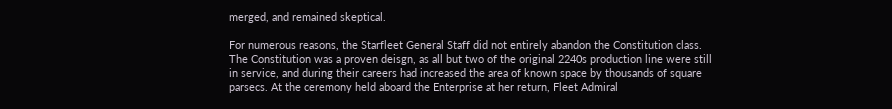merged, and remained skeptical.

For numerous reasons, the Starfleet General Staff did not entirely abandon the Constitution class. The Constitution was a proven deisgn, as all but two of the original 2240s production line were still in service, and during their careers had increased the area of known space by thousands of square parsecs. At the ceremony held aboard the Enterprise at her return, Fleet Admiral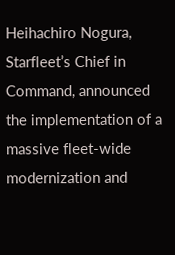Heihachiro Nogura, Starfleet’s Chief in Command, announced the implementation of a massive fleet-wide modernization and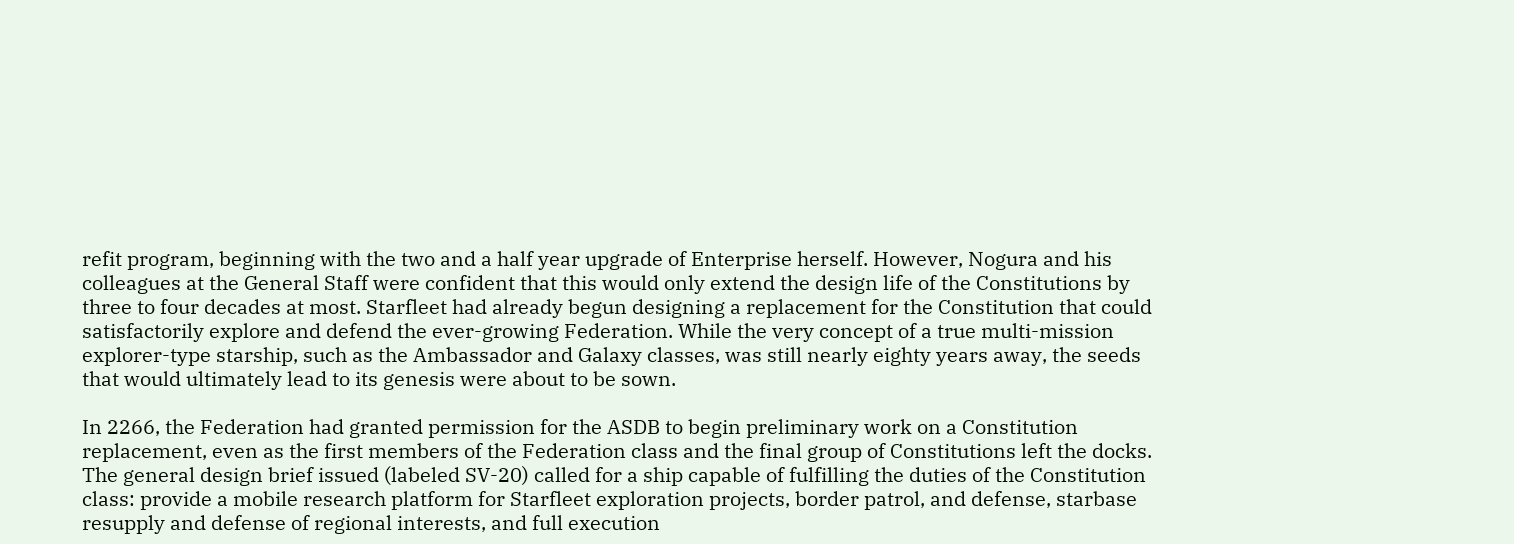refit program, beginning with the two and a half year upgrade of Enterprise herself. However, Nogura and his colleagues at the General Staff were confident that this would only extend the design life of the Constitutions by three to four decades at most. Starfleet had already begun designing a replacement for the Constitution that could satisfactorily explore and defend the ever-growing Federation. While the very concept of a true multi-mission explorer-type starship, such as the Ambassador and Galaxy classes, was still nearly eighty years away, the seeds that would ultimately lead to its genesis were about to be sown.

In 2266, the Federation had granted permission for the ASDB to begin preliminary work on a Constitution replacement, even as the first members of the Federation class and the final group of Constitutions left the docks. The general design brief issued (labeled SV-20) called for a ship capable of fulfilling the duties of the Constitution class: provide a mobile research platform for Starfleet exploration projects, border patrol, and defense, starbase resupply and defense of regional interests, and full execution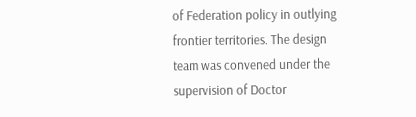of Federation policy in outlying frontier territories. The design team was convened under the supervision of Doctor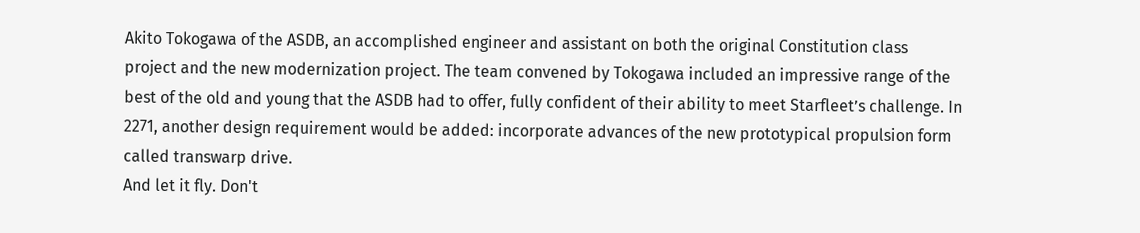Akito Tokogawa of the ASDB, an accomplished engineer and assistant on both the original Constitution class project and the new modernization project. The team convened by Tokogawa included an impressive range of the best of the old and young that the ASDB had to offer, fully confident of their ability to meet Starfleet’s challenge. In 2271, another design requirement would be added: incorporate advances of the new prototypical propulsion form called transwarp drive.
And let it fly. Don't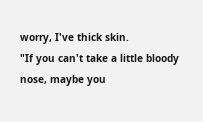worry, I've thick skin.
"If you can't take a little bloody nose, maybe you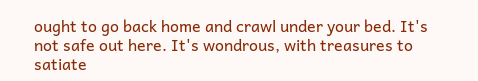ought to go back home and crawl under your bed. It's not safe out here. It's wondrous, with treasures to satiate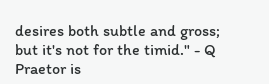desires both subtle and gross; but it's not for the timid." - Q
Praetor is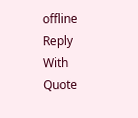offline   Reply With Quote